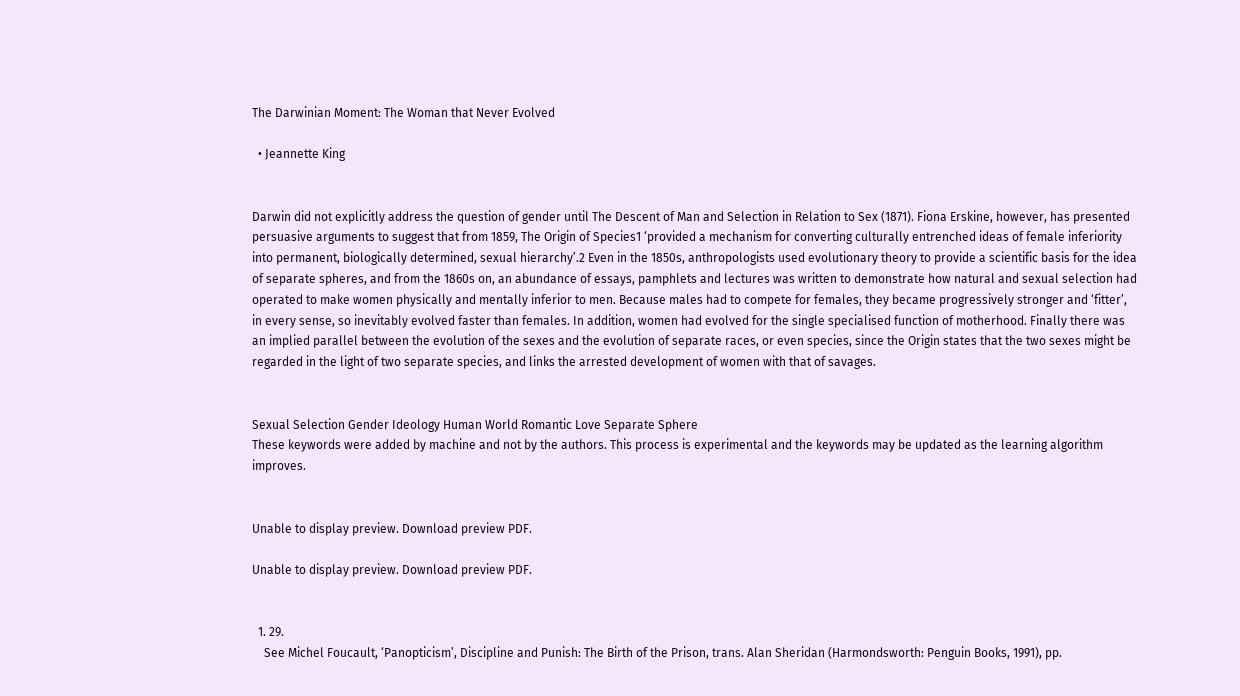The Darwinian Moment: The Woman that Never Evolved

  • Jeannette King


Darwin did not explicitly address the question of gender until The Descent of Man and Selection in Relation to Sex (1871). Fiona Erskine, however, has presented persuasive arguments to suggest that from 1859, The Origin of Species1 ‘provided a mechanism for converting culturally entrenched ideas of female inferiority into permanent, biologically determined, sexual hierarchy’.2 Even in the 1850s, anthropologists used evolutionary theory to provide a scientific basis for the idea of separate spheres, and from the 1860s on, an abundance of essays, pamphlets and lectures was written to demonstrate how natural and sexual selection had operated to make women physically and mentally inferior to men. Because males had to compete for females, they became progressively stronger and ‘fitter’, in every sense, so inevitably evolved faster than females. In addition, women had evolved for the single specialised function of motherhood. Finally there was an implied parallel between the evolution of the sexes and the evolution of separate races, or even species, since the Origin states that the two sexes might be regarded in the light of two separate species, and links the arrested development of women with that of savages.


Sexual Selection Gender Ideology Human World Romantic Love Separate Sphere
These keywords were added by machine and not by the authors. This process is experimental and the keywords may be updated as the learning algorithm improves.


Unable to display preview. Download preview PDF.

Unable to display preview. Download preview PDF.


  1. 29.
    See Michel Foucault, ‘Panopticism’, Discipline and Punish: The Birth of the Prison, trans. Alan Sheridan (Harmondsworth: Penguin Books, 1991), pp.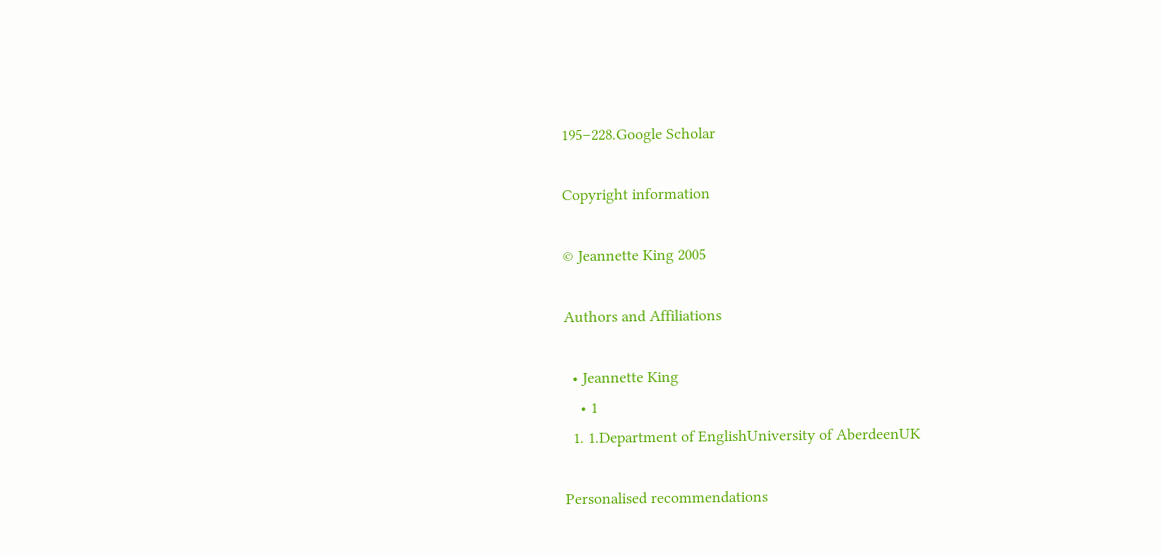195–228.Google Scholar

Copyright information

© Jeannette King 2005

Authors and Affiliations

  • Jeannette King
    • 1
  1. 1.Department of EnglishUniversity of AberdeenUK

Personalised recommendations